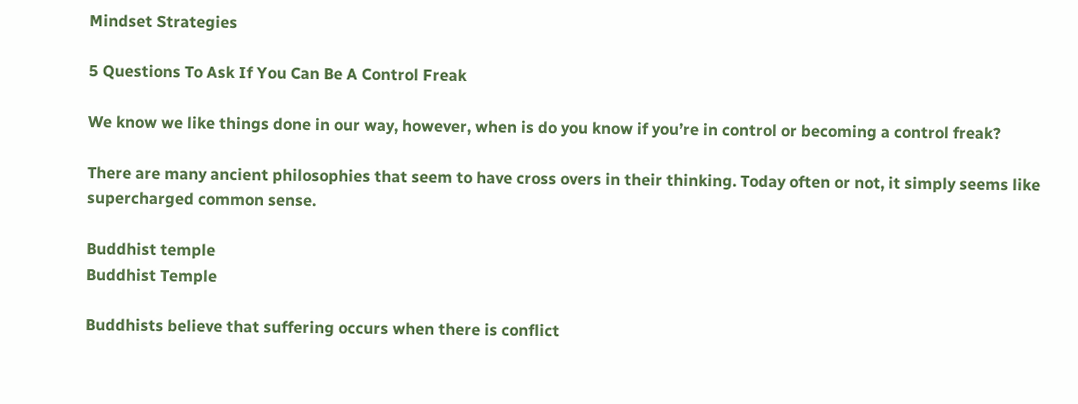Mindset Strategies

5 Questions To Ask If You Can Be A Control Freak

We know we like things done in our way, however, when is do you know if you’re in control or becoming a control freak?

There are many ancient philosophies that seem to have cross overs in their thinking. Today often or not, it simply seems like supercharged common sense.

Buddhist temple
Buddhist Temple

Buddhists believe that suffering occurs when there is conflict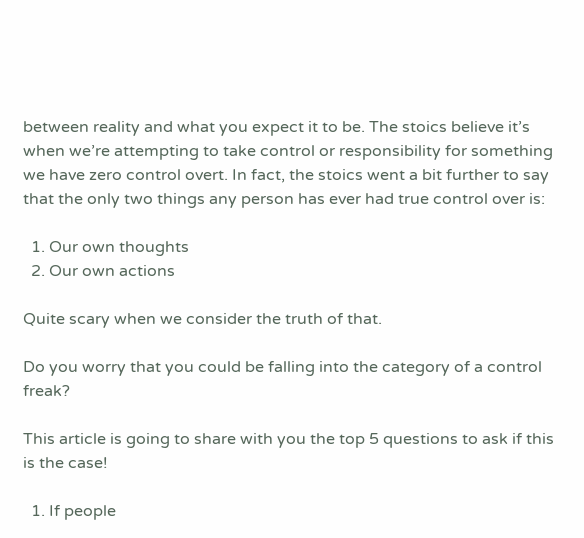between reality and what you expect it to be. The stoics believe it’s when we’re attempting to take control or responsibility for something we have zero control overt. In fact, the stoics went a bit further to say that the only two things any person has ever had true control over is:

  1. Our own thoughts
  2. Our own actions

Quite scary when we consider the truth of that.

Do you worry that you could be falling into the category of a control freak?

This article is going to share with you the top 5 questions to ask if this is the case!

  1. If people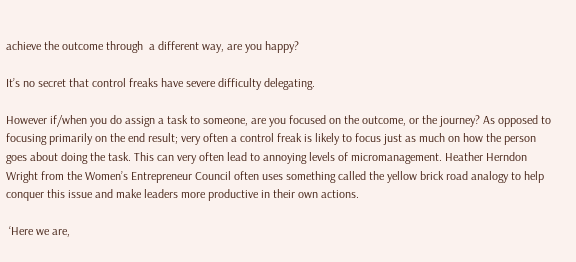achieve the outcome through  a different way, are you happy?

It’s no secret that control freaks have severe difficulty delegating.

However if/when you do assign a task to someone, are you focused on the outcome, or the journey? As opposed to focusing primarily on the end result; very often a control freak is likely to focus just as much on how the person goes about doing the task. This can very often lead to annoying levels of micromanagement. Heather Herndon Wright from the Women’s Entrepreneur Council often uses something called the yellow brick road analogy to help conquer this issue and make leaders more productive in their own actions.

 ‘Here we are,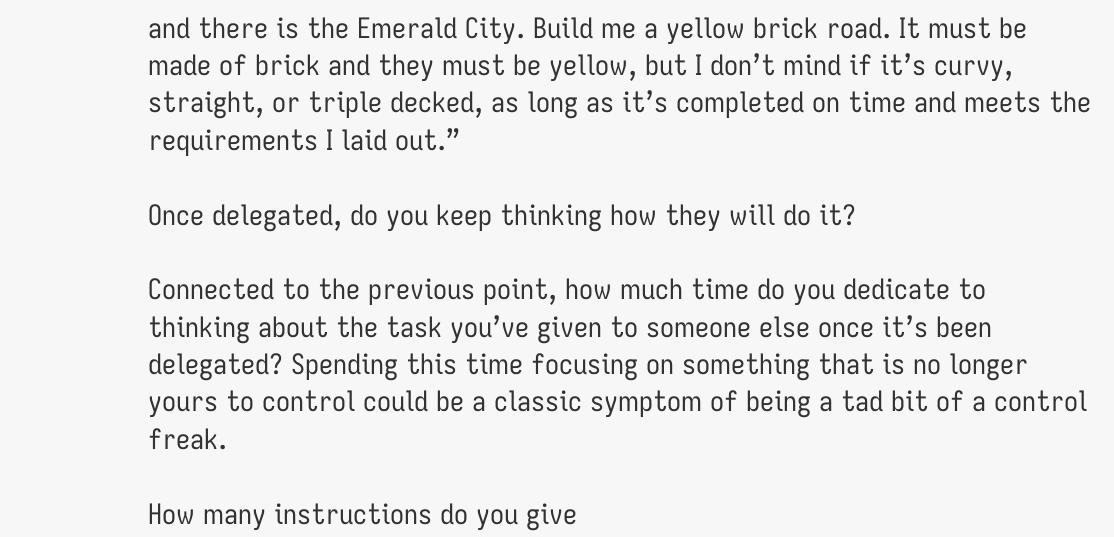and there is the Emerald City. Build me a yellow brick road. It must be made of brick and they must be yellow, but I don’t mind if it’s curvy, straight, or triple decked, as long as it’s completed on time and meets the requirements I laid out.”

Once delegated, do you keep thinking how they will do it?

Connected to the previous point, how much time do you dedicate to thinking about the task you’ve given to someone else once it’s been delegated? Spending this time focusing on something that is no longer yours to control could be a classic symptom of being a tad bit of a control freak.

How many instructions do you give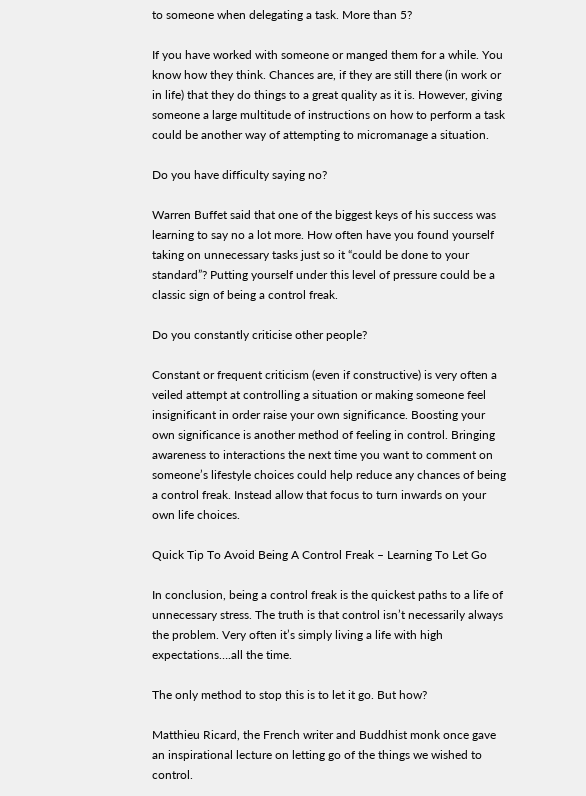to someone when delegating a task. More than 5?

If you have worked with someone or manged them for a while. You know how they think. Chances are, if they are still there (in work or in life) that they do things to a great quality as it is. However, giving someone a large multitude of instructions on how to perform a task could be another way of attempting to micromanage a situation.

Do you have difficulty saying no?

Warren Buffet said that one of the biggest keys of his success was learning to say no a lot more. How often have you found yourself taking on unnecessary tasks just so it “could be done to your standard”? Putting yourself under this level of pressure could be a classic sign of being a control freak.

Do you constantly criticise other people?

Constant or frequent criticism (even if constructive) is very often a veiled attempt at controlling a situation or making someone feel insignificant in order raise your own significance. Boosting your own significance is another method of feeling in control. Bringing awareness to interactions the next time you want to comment on someone’s lifestyle choices could help reduce any chances of being a control freak. Instead allow that focus to turn inwards on your own life choices.

Quick Tip To Avoid Being A Control Freak – Learning To Let Go

In conclusion, being a control freak is the quickest paths to a life of unnecessary stress. The truth is that control isn’t necessarily always the problem. Very often it’s simply living a life with high expectations….all the time.

The only method to stop this is to let it go. But how?

Matthieu Ricard, the French writer and Buddhist monk once gave an inspirational lecture on letting go of the things we wished to control.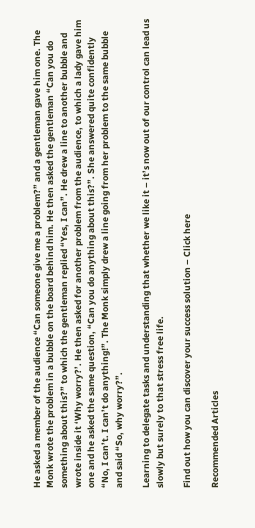He asked a member of the audience “Can someone give me a problem?” and a gentleman gave him one. The Monk wrote the problem in a bubble on the board behind him. He then asked the gentleman “Can you do something about this?” to which the gentleman replied “Yes, I can”. He drew a line to another bubble and wrote inside it ‘Why worry?’. He then asked for another problem from the audience, to which a lady gave him one and he asked the same question, “Can you do anything about this?”. She answered quite confidently “No, I can’t. I can’t do anything!”. The Monk simply drew a line going from her problem to the same bubble and said “So, why worry?”.

Learning to delegate tasks and understanding that whether we like it – it’s now out of our control can lead us slowly but surely to that stress free life.

Find out how you can discover your success solution – Click here

Recommended Articles